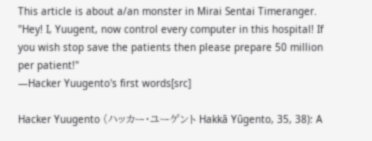This article is about a/an monster in Mirai Sentai Timeranger.
"Hey! I, Yuugent, now control every computer in this hospital! If you wish stop save the patients then please prepare 50 million per patient!"
―Hacker Yuugento's first words[src]

Hacker Yuugento (ハッカー・ユーゲント Hakkā Yūgento, 35, 38): A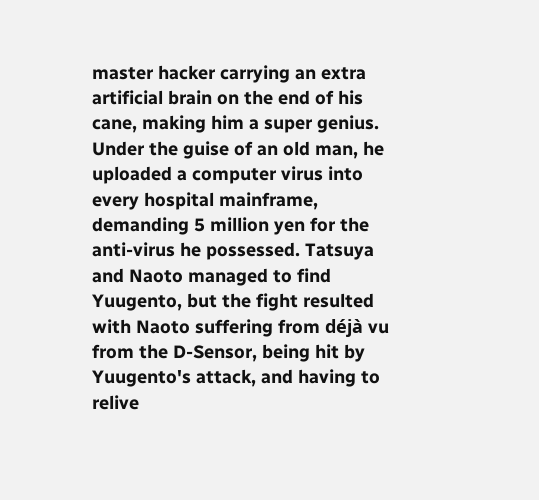master hacker carrying an extra artificial brain on the end of his cane, making him a super genius. Under the guise of an old man, he uploaded a computer virus into every hospital mainframe, demanding 5 million yen for the anti-virus he possessed. Tatsuya and Naoto managed to find Yuugento, but the fight resulted with Naoto suffering from déjà vu from the D-Sensor, being hit by Yuugento's attack, and having to relive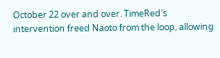October 22 over and over. TimeRed's intervention freed Naoto from the loop, allowing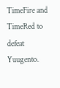TimeFire and TimeRed to defeat Yuugento.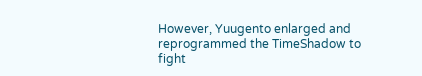However, Yuugento enlarged and reprogrammed the TimeShadow to fight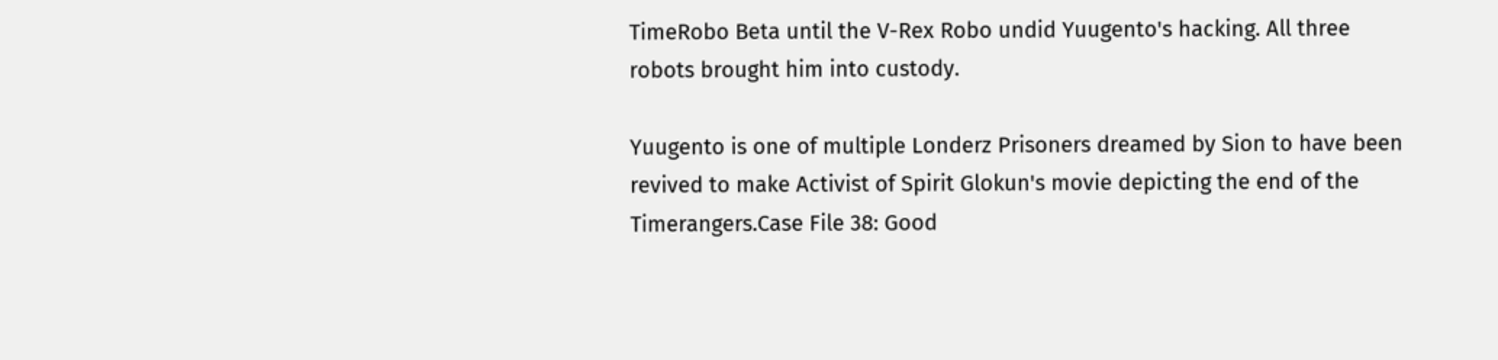TimeRobo Beta until the V-Rex Robo undid Yuugento's hacking. All three robots brought him into custody.

Yuugento is one of multiple Londerz Prisoners dreamed by Sion to have been revived to make Activist of Spirit Glokun's movie depicting the end of the Timerangers.Case File 38: Good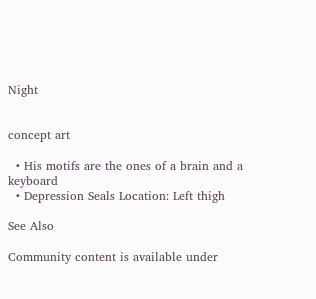Night


concept art

  • His motifs are the ones of a brain and a keyboard
  • Depression Seals Location: Left thigh

See Also

Community content is available under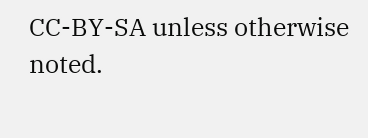CC-BY-SA unless otherwise noted.